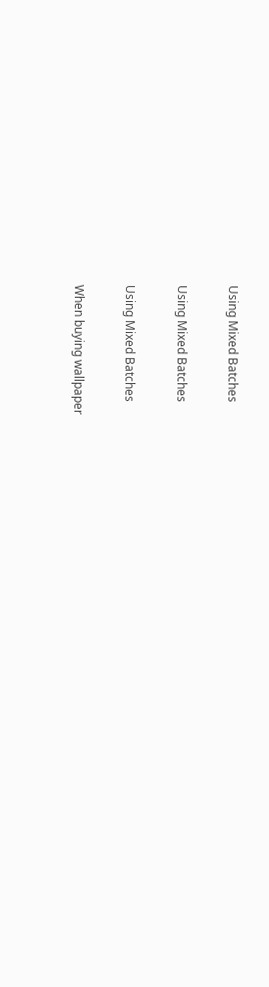Using Mixed Batches

Using Mixed Batches

Using Mixed Batches

When buying wallpaper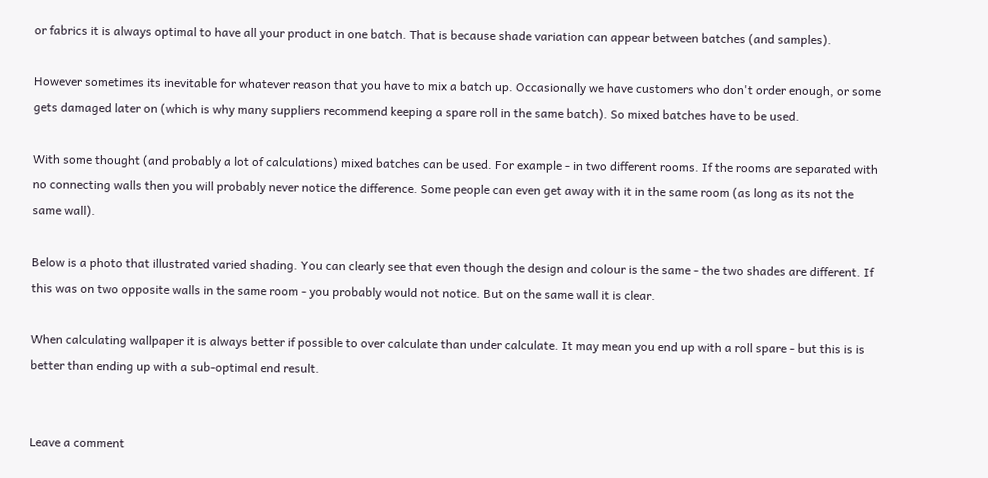or fabrics it is always optimal to have all your product in one batch. That is because shade variation can appear between batches (and samples).

However sometimes its inevitable for whatever reason that you have to mix a batch up. Occasionally we have customers who don't order enough, or some gets damaged later on (which is why many suppliers recommend keeping a spare roll in the same batch). So mixed batches have to be used.

With some thought (and probably a lot of calculations) mixed batches can be used. For example - in two different rooms. If the rooms are separated with no connecting walls then you will probably never notice the difference. Some people can even get away with it in the same room (as long as its not the same wall).

Below is a photo that illustrated varied shading. You can clearly see that even though the design and colour is the same - the two shades are different. If this was on two opposite walls in the same room - you probably would not notice. But on the same wall it is clear.

When calculating wallpaper it is always better if possible to over calculate than under calculate. It may mean you end up with a roll spare - but this is is better than ending up with a sub-optimal end result.


Leave a comment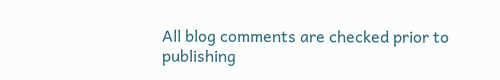All blog comments are checked prior to publishing